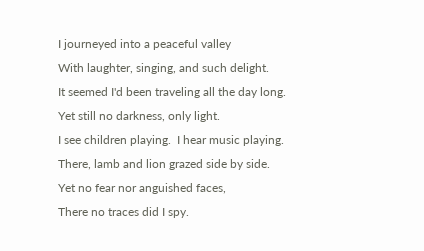I journeyed into a peaceful valley
With laughter, singing, and such delight.
It seemed I'd been traveling all the day long.
Yet still no darkness, only light.
I see children playing.  I hear music playing.
There, lamb and lion grazed side by side.
Yet no fear nor anguished faces,
There no traces did I spy.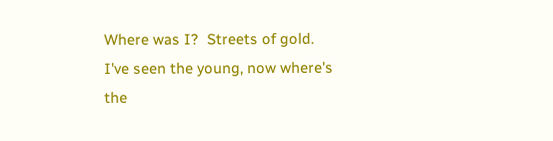Where was I?  Streets of gold.
I've seen the young, now where's the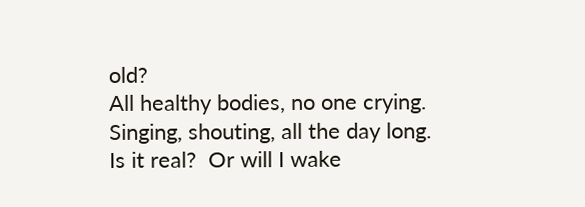old?
All healthy bodies, no one crying.
Singing, shouting, all the day long.
Is it real?  Or will I wake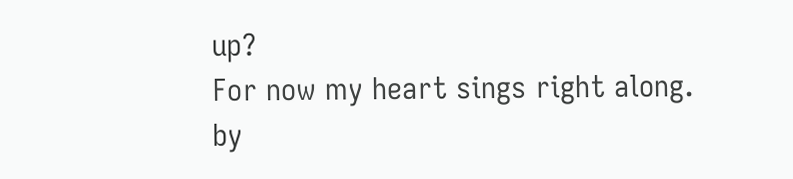up?
For now my heart sings right along.
by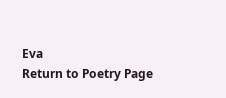Eva
Return to Poetry Page